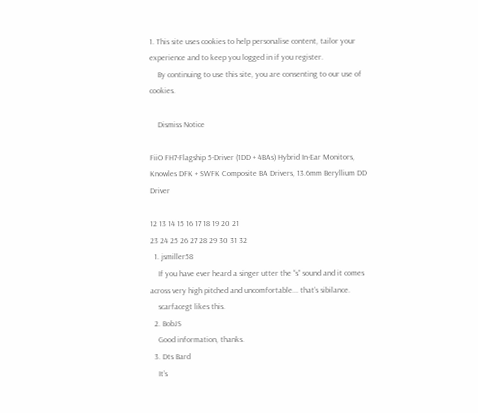1. This site uses cookies to help personalise content, tailor your experience and to keep you logged in if you register.
    By continuing to use this site, you are consenting to our use of cookies.

    Dismiss Notice

FiiO FH7-Flagship 5-Driver (1DD + 4BAs) Hybrid In-Ear Monitors, Knowles DFK + SWFK Composite BA Drivers, 13.6mm Beryllium DD Driver

12 13 14 15 16 17 18 19 20 21
23 24 25 26 27 28 29 30 31 32
  1. jsmiller58
    If you have ever heard a singer utter the “s” sound and it comes across very high pitched and uncomfortable... that’s sibilance.
    scarfacegt likes this.
  2. BobJS
    Good information, thanks.
  3. Dts Bard
    It’s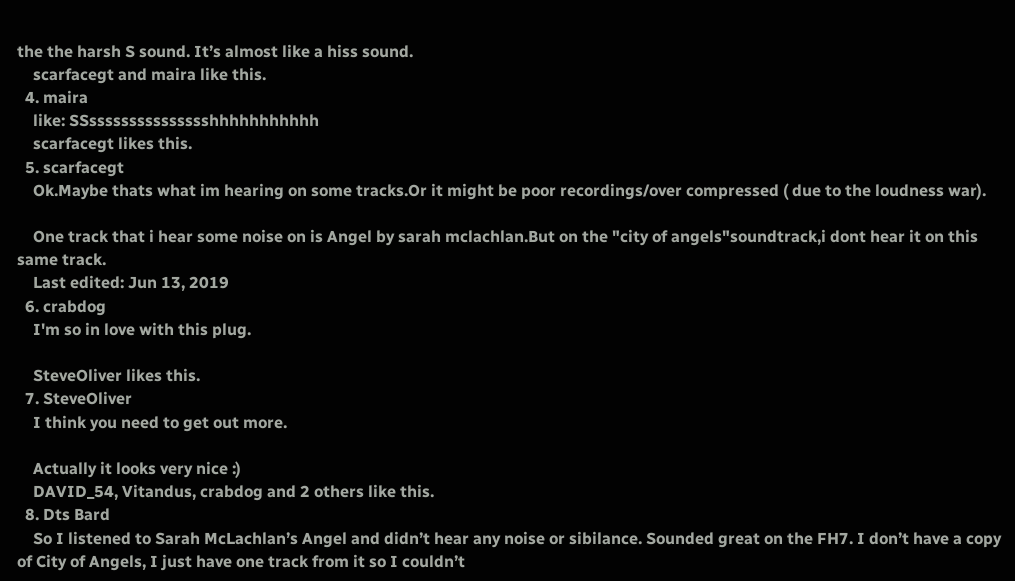the the harsh S sound. It’s almost like a hiss sound.
    scarfacegt and maira like this.
  4. maira
    like: SSssssssssssssssshhhhhhhhhhh
    scarfacegt likes this.
  5. scarfacegt
    Ok.Maybe thats what im hearing on some tracks.Or it might be poor recordings/over compressed ( due to the loudness war).

    One track that i hear some noise on is Angel by sarah mclachlan.But on the "city of angels"soundtrack,i dont hear it on this same track.
    Last edited: Jun 13, 2019
  6. crabdog
    I'm so in love with this plug.

    SteveOliver likes this.
  7. SteveOliver
    I think you need to get out more.

    Actually it looks very nice :)
    DAVID_54, Vitandus, crabdog and 2 others like this.
  8. Dts Bard
    So I listened to Sarah McLachlan’s Angel and didn’t hear any noise or sibilance. Sounded great on the FH7. I don’t have a copy of City of Angels, I just have one track from it so I couldn’t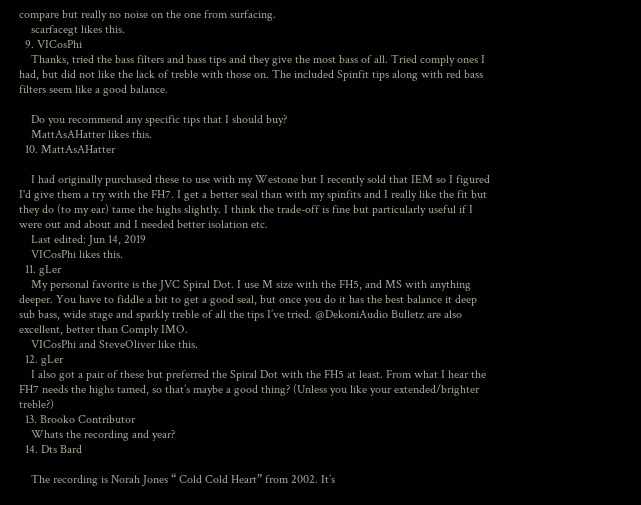compare but really no noise on the one from surfacing.
    scarfacegt likes this.
  9. VICosPhi
    Thanks, tried the bass filters and bass tips and they give the most bass of all. Tried comply ones I had, but did not like the lack of treble with those on. The included Spinfit tips along with red bass filters seem like a good balance.

    Do you recommend any specific tips that I should buy?
    MattAsAHatter likes this.
  10. MattAsAHatter

    I had originally purchased these to use with my Westone but I recently sold that IEM so I figured I'd give them a try with the FH7. I get a better seal than with my spinfits and I really like the fit but they do (to my ear) tame the highs slightly. I think the trade-off is fine but particularly useful if I were out and about and I needed better isolation etc.
    Last edited: Jun 14, 2019
    VICosPhi likes this.
  11. gLer
    My personal favorite is the JVC Spiral Dot. I use M size with the FH5, and MS with anything deeper. You have to fiddle a bit to get a good seal, but once you do it has the best balance it deep sub bass, wide stage and sparkly treble of all the tips I’ve tried. @DekoniAudio Bulletz are also excellent, better than Comply IMO.
    VICosPhi and SteveOliver like this.
  12. gLer
    I also got a pair of these but preferred the Spiral Dot with the FH5 at least. From what I hear the FH7 needs the highs tamed, so that’s maybe a good thing? (Unless you like your extended/brighter treble?)
  13. Brooko Contributor
    Whats the recording and year?
  14. Dts Bard

    The recording is Norah Jones “ Cold Cold Heart” from 2002. It’s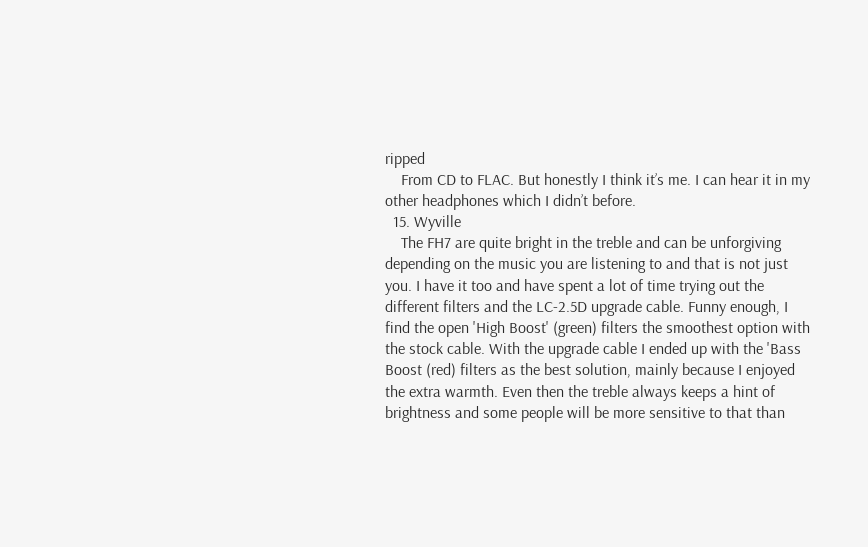ripped
    From CD to FLAC. But honestly I think it’s me. I can hear it in my other headphones which I didn’t before.
  15. Wyville
    The FH7 are quite bright in the treble and can be unforgiving depending on the music you are listening to and that is not just you. I have it too and have spent a lot of time trying out the different filters and the LC-2.5D upgrade cable. Funny enough, I find the open 'High Boost' (green) filters the smoothest option with the stock cable. With the upgrade cable I ended up with the 'Bass Boost (red) filters as the best solution, mainly because I enjoyed the extra warmth. Even then the treble always keeps a hint of brightness and some people will be more sensitive to that than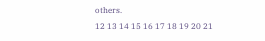others.
12 13 14 15 16 17 18 19 20 21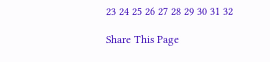23 24 25 26 27 28 29 30 31 32

Share This Page